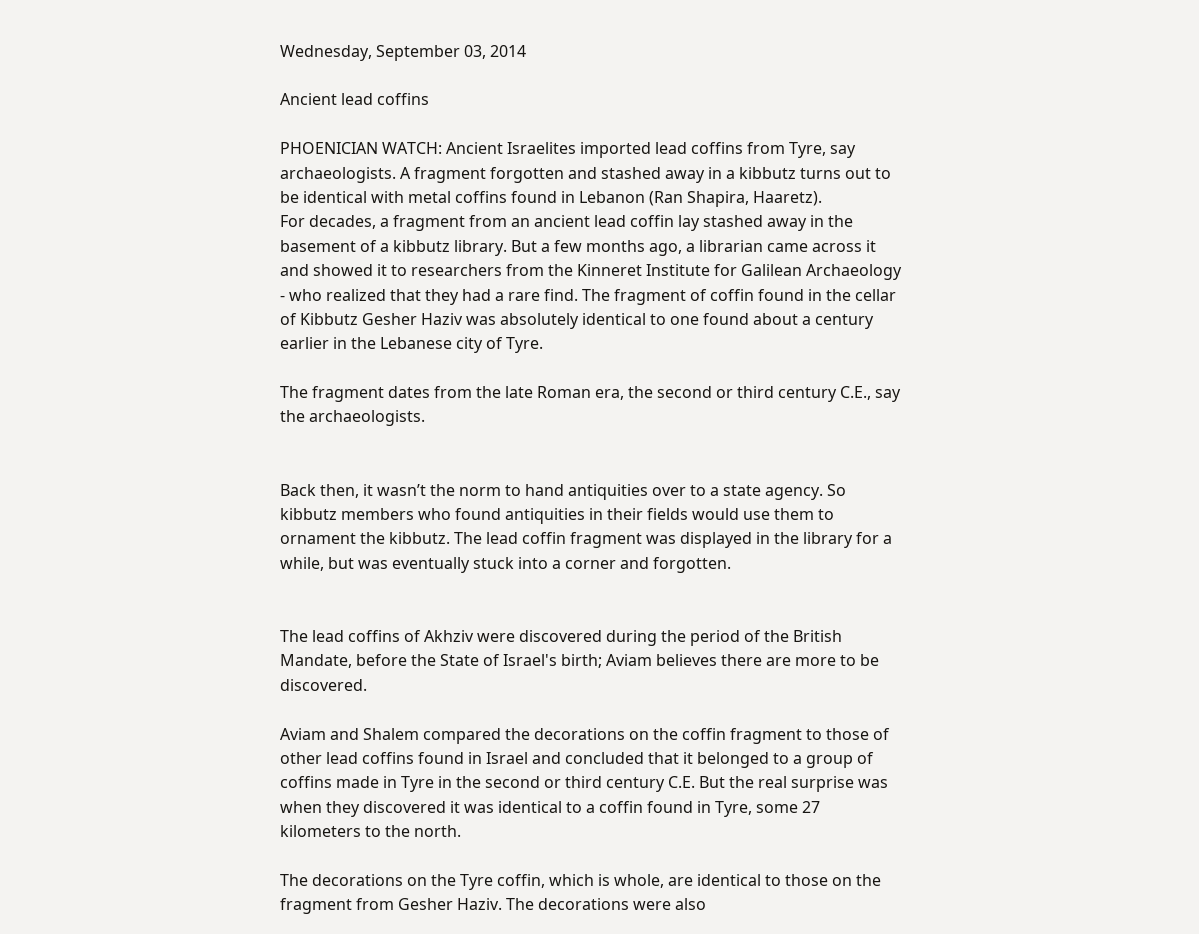Wednesday, September 03, 2014

Ancient lead coffins

PHOENICIAN WATCH: Ancient Israelites imported lead coffins from Tyre, say archaeologists. A fragment forgotten and stashed away in a kibbutz turns out to be identical with metal coffins found in Lebanon (Ran Shapira, Haaretz).
For decades, a fragment from an ancient lead coffin lay stashed away in the basement of a kibbutz library. But a few months ago, a librarian came across it and showed it to researchers from the Kinneret Institute for Galilean Archaeology - who realized that they had a rare find. The fragment of coffin found in the cellar of Kibbutz Gesher Haziv was absolutely identical to one found about a century earlier in the Lebanese city of Tyre.

The fragment dates from the late Roman era, the second or third century C.E., say the archaeologists.


Back then, it wasn’t the norm to hand antiquities over to a state agency. So kibbutz members who found antiquities in their fields would use them to ornament the kibbutz. The lead coffin fragment was displayed in the library for a while, but was eventually stuck into a corner and forgotten.


The lead coffins of Akhziv were discovered during the period of the British Mandate, before the State of Israel's birth; Aviam believes there are more to be discovered.

Aviam and Shalem compared the decorations on the coffin fragment to those of other lead coffins found in Israel and concluded that it belonged to a group of coffins made in Tyre in the second or third century C.E. But the real surprise was when they discovered it was identical to a coffin found in Tyre, some 27 kilometers to the north.

The decorations on the Tyre coffin, which is whole, are identical to those on the fragment from Gesher Haziv. The decorations were also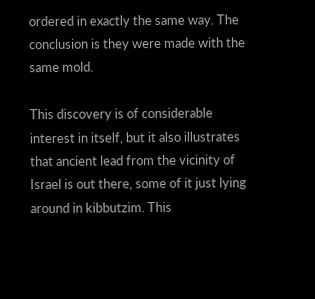ordered in exactly the same way. The conclusion is they were made with the same mold.

This discovery is of considerable interest in itself, but it also illustrates that ancient lead from the vicinity of Israel is out there, some of it just lying around in kibbutzim. This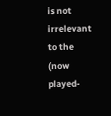is not irrelevant to the (now played-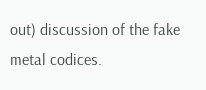out) discussion of the fake metal codices.